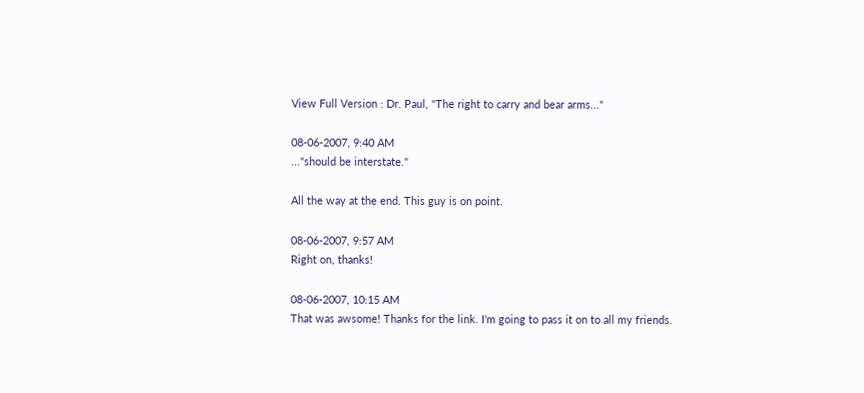View Full Version : Dr. Paul, "The right to carry and bear arms..."

08-06-2007, 9:40 AM
..."should be interstate."

All the way at the end. This guy is on point.

08-06-2007, 9:57 AM
Right on, thanks!

08-06-2007, 10:15 AM
That was awsome! Thanks for the link. I'm going to pass it on to all my friends.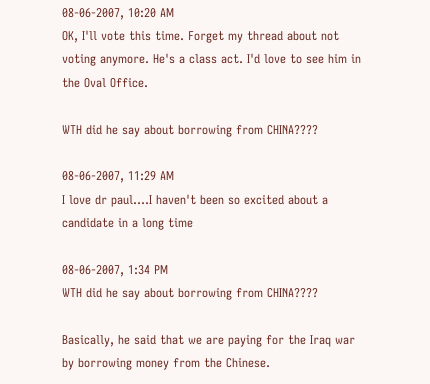08-06-2007, 10:20 AM
OK, I'll vote this time. Forget my thread about not voting anymore. He's a class act. I'd love to see him in the Oval Office.

WTH did he say about borrowing from CHINA????

08-06-2007, 11:29 AM
I love dr paul....I haven't been so excited about a candidate in a long time

08-06-2007, 1:34 PM
WTH did he say about borrowing from CHINA????

Basically, he said that we are paying for the Iraq war by borrowing money from the Chinese.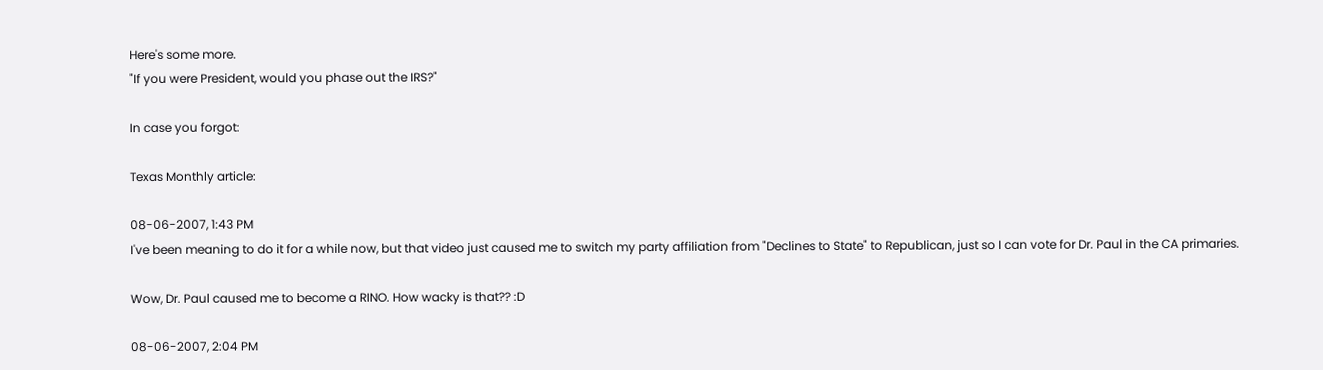Here's some more.
"If you were President, would you phase out the IRS?"

In case you forgot:

Texas Monthly article:

08-06-2007, 1:43 PM
I've been meaning to do it for a while now, but that video just caused me to switch my party affiliation from "Declines to State" to Republican, just so I can vote for Dr. Paul in the CA primaries.

Wow, Dr. Paul caused me to become a RINO. How wacky is that?? :D

08-06-2007, 2:04 PM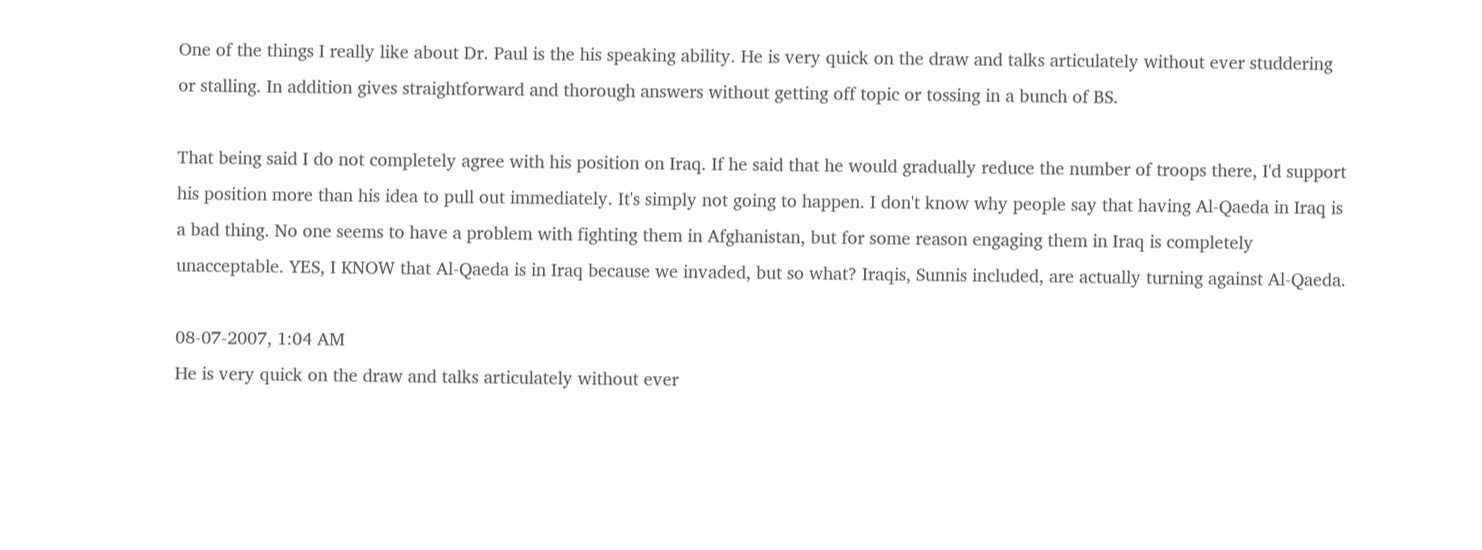One of the things I really like about Dr. Paul is the his speaking ability. He is very quick on the draw and talks articulately without ever studdering or stalling. In addition gives straightforward and thorough answers without getting off topic or tossing in a bunch of BS.

That being said I do not completely agree with his position on Iraq. If he said that he would gradually reduce the number of troops there, I'd support his position more than his idea to pull out immediately. It's simply not going to happen. I don't know why people say that having Al-Qaeda in Iraq is a bad thing. No one seems to have a problem with fighting them in Afghanistan, but for some reason engaging them in Iraq is completely unacceptable. YES, I KNOW that Al-Qaeda is in Iraq because we invaded, but so what? Iraqis, Sunnis included, are actually turning against Al-Qaeda.

08-07-2007, 1:04 AM
He is very quick on the draw and talks articulately without ever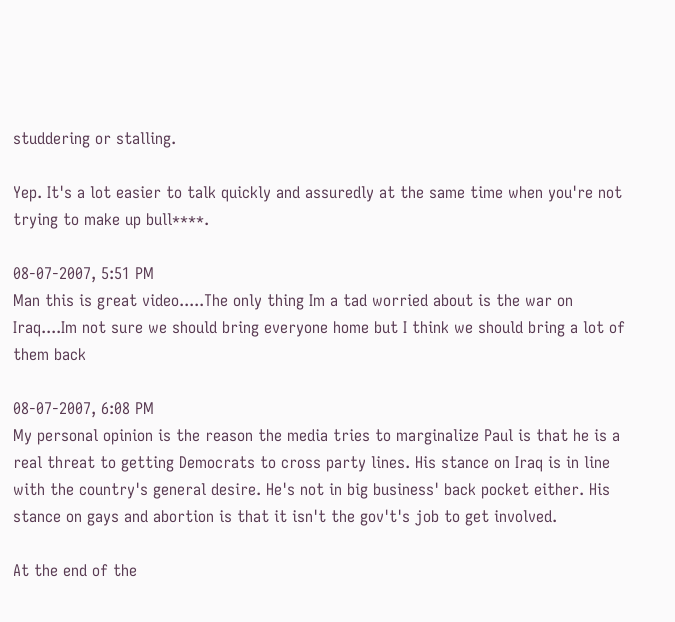studdering or stalling.

Yep. It's a lot easier to talk quickly and assuredly at the same time when you're not trying to make up bull****.

08-07-2007, 5:51 PM
Man this is great video.....The only thing Im a tad worried about is the war on Iraq....Im not sure we should bring everyone home but I think we should bring a lot of them back

08-07-2007, 6:08 PM
My personal opinion is the reason the media tries to marginalize Paul is that he is a real threat to getting Democrats to cross party lines. His stance on Iraq is in line with the country's general desire. He's not in big business' back pocket either. His stance on gays and abortion is that it isn't the gov't's job to get involved.

At the end of the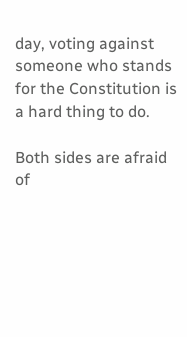day, voting against someone who stands for the Constitution is a hard thing to do.

Both sides are afraid of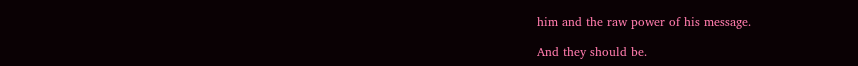him and the raw power of his message.

And they should be.